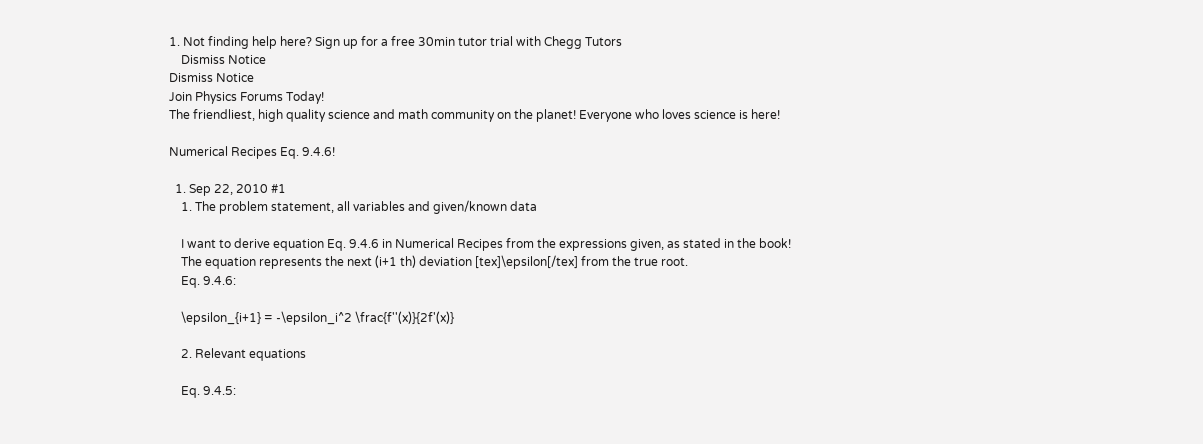1. Not finding help here? Sign up for a free 30min tutor trial with Chegg Tutors
    Dismiss Notice
Dismiss Notice
Join Physics Forums Today!
The friendliest, high quality science and math community on the planet! Everyone who loves science is here!

Numerical Recipes Eq. 9.4.6!

  1. Sep 22, 2010 #1
    1. The problem statement, all variables and given/known data

    I want to derive equation Eq. 9.4.6 in Numerical Recipes from the expressions given, as stated in the book!
    The equation represents the next (i+1 th) deviation [tex]\epsilon[/tex] from the true root.
    Eq. 9.4.6:

    \epsilon_{i+1} = -\epsilon_i^2 \frac{f''(x)}{2f'(x)}

    2. Relevant equations

    Eq. 9.4.5: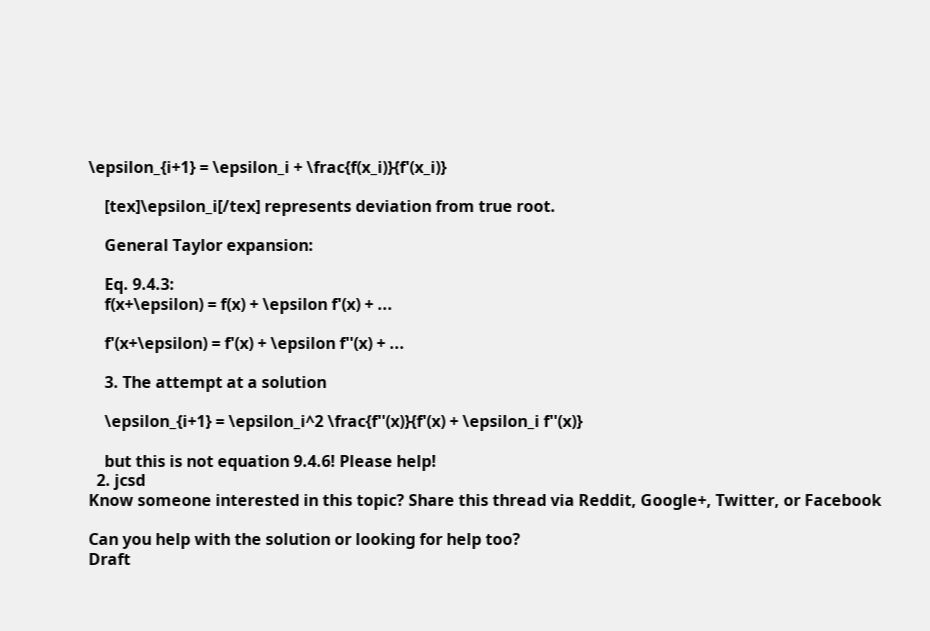\epsilon_{i+1} = \epsilon_i + \frac{f(x_i)}{f'(x_i)}

    [tex]\epsilon_i[/tex] represents deviation from true root.

    General Taylor expansion:

    Eq. 9.4.3:
    f(x+\epsilon) = f(x) + \epsilon f'(x) + ...

    f'(x+\epsilon) = f'(x) + \epsilon f''(x) + ...

    3. The attempt at a solution

    \epsilon_{i+1} = \epsilon_i^2 \frac{f''(x)}{f'(x) + \epsilon_i f''(x)}

    but this is not equation 9.4.6! Please help!
  2. jcsd
Know someone interested in this topic? Share this thread via Reddit, Google+, Twitter, or Facebook

Can you help with the solution or looking for help too?
Draft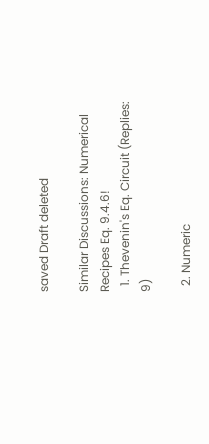saved Draft deleted

Similar Discussions: Numerical Recipes Eq. 9.4.6!
  1. Thevenin's Eq. Circuit (Replies: 9)

  2. Numeric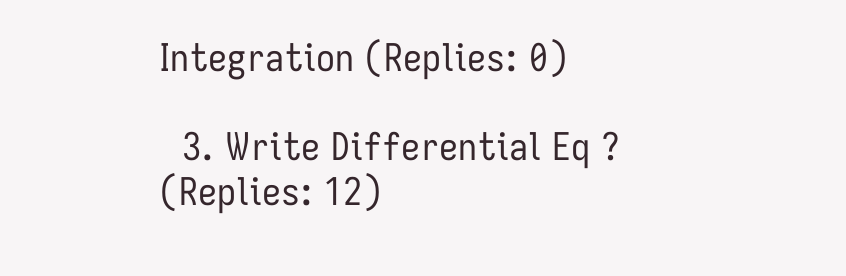Integration (Replies: 0)

  3. Write Differential Eq ? (Replies: 12)